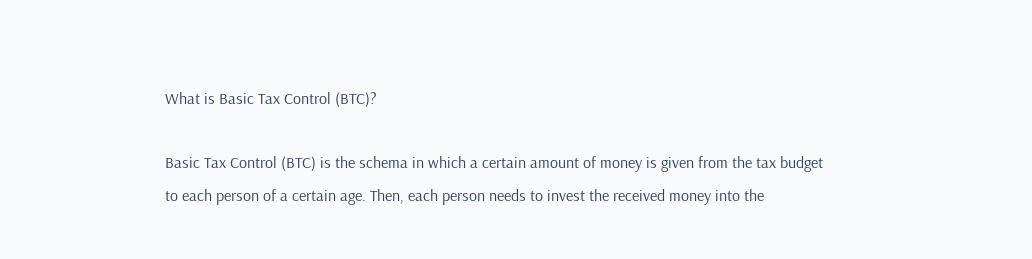What is Basic Tax Control (BTC)?

Basic Tax Control (BTC) is the schema in which a certain amount of money is given from the tax budget to each person of a certain age. Then, each person needs to invest the received money into the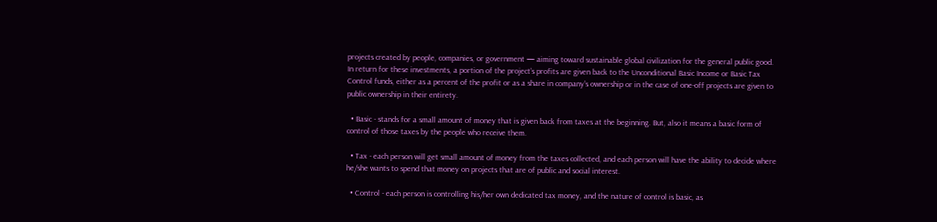projects created by people, companies, or government — aiming toward sustainable global civilization for the general public good.
In return for these investments, a portion of the project’s profits are given back to the Unconditional Basic Income or Basic Tax Control funds, either as a percent of the profit or as a share in company’s ownership or in the case of one-off projects are given to public ownership in their entirety.

  • Basic - stands for a small amount of money that is given back from taxes at the beginning. But, also it means a basic form of control of those taxes by the people who receive them.

  • Tax - each person will get small amount of money from the taxes collected, and each person will have the ability to decide where he/she wants to spend that money on projects that are of public and social interest.

  • Control - each person is controlling his/her own dedicated tax money, and the nature of control is basic, as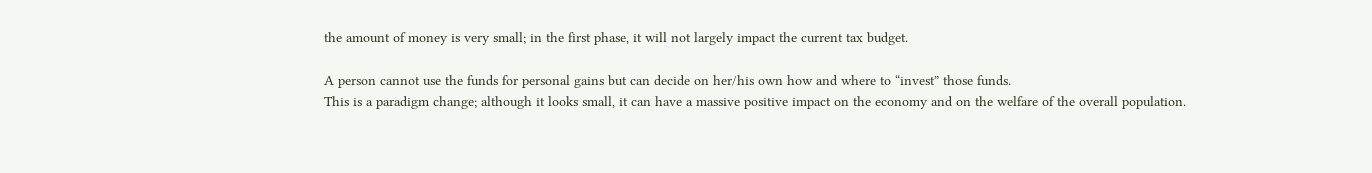the amount of money is very small; in the first phase, it will not largely impact the current tax budget.

A person cannot use the funds for personal gains but can decide on her/his own how and where to “invest” those funds.
This is a paradigm change; although it looks small, it can have a massive positive impact on the economy and on the welfare of the overall population.